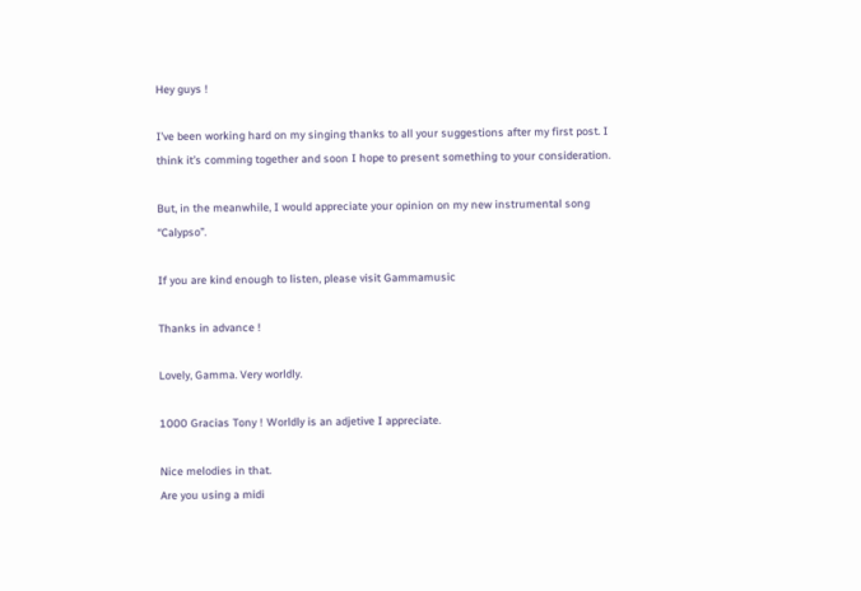Hey guys !

I’ve been working hard on my singing thanks to all your suggestions after my first post. I think it’s comming together and soon I hope to present something to your consideration.

But, in the meanwhile, I would appreciate your opinion on my new instrumental song “Calypso”.

If you are kind enough to listen, please visit Gammamusic

Thanks in advance !

Lovely, Gamma. Very worldly.

1000 Gracias Tony ! Worldly is an adjetive I appreciate.

Nice melodies in that.
Are you using a midi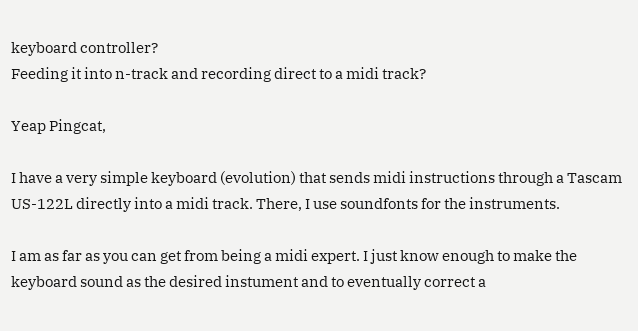keyboard controller?
Feeding it into n-track and recording direct to a midi track?

Yeap Pingcat,

I have a very simple keyboard (evolution) that sends midi instructions through a Tascam US-122L directly into a midi track. There, I use soundfonts for the instruments.

I am as far as you can get from being a midi expert. I just know enough to make the keyboard sound as the desired instument and to eventually correct a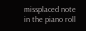missplaced note in the piano roll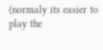(normaly its easier to play the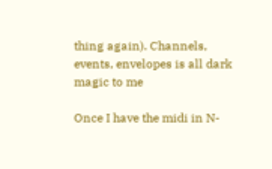thing again). Channels, events, envelopes is all dark magic to me

Once I have the midi in N-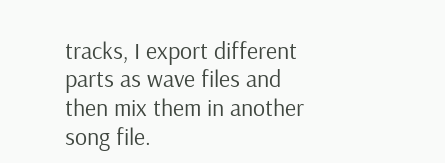tracks, I export different parts as wave files and then mix them in another song file.